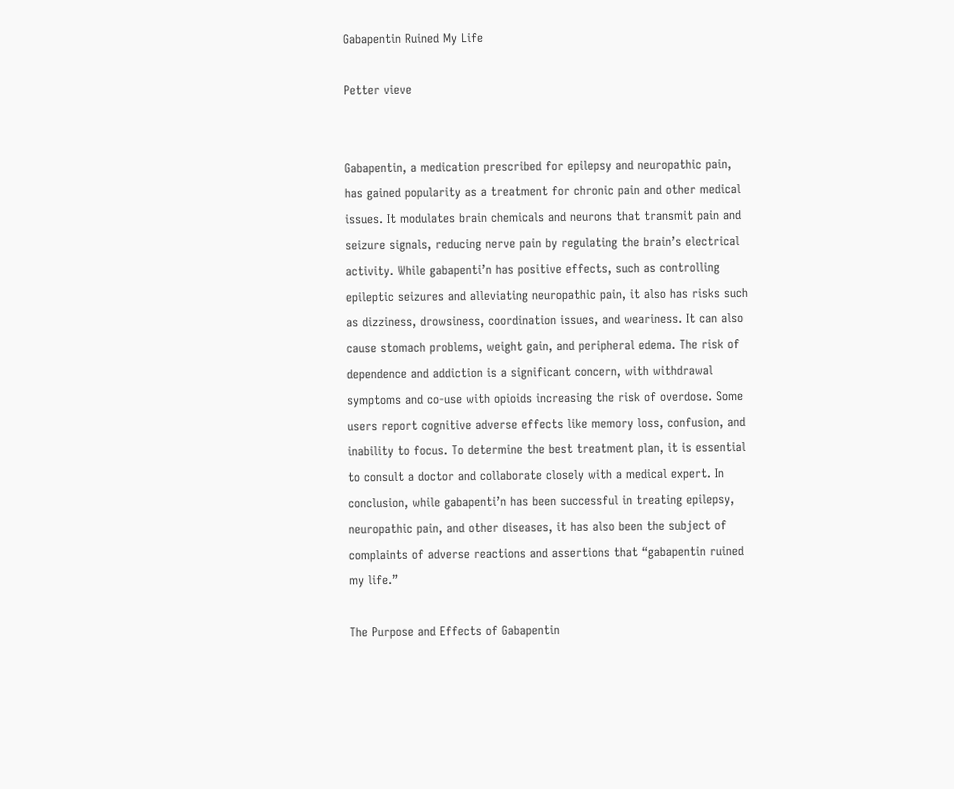Gabapentin Ruined My Life

Petter vieve


Gabapentin, a medication prescribed for epilepsy and neuropathic pain, has gained popularity as a treatment for chronic pain and other medical issues. It modulates brain chemicals and neurons that transmit pain and seizure signals, reducing nerve pain by regulating the brain’s electrical activity. While gabapenti’n has positive effects, such as controlling epileptic seizures and alleviating neuropathic pain, it also has risks such as dizziness, drowsiness, coordination issues, and weariness. It can also cause stomach problems, weight gain, and peripheral edema. The risk of dependence and addiction is a significant concern, with withdrawal symptoms and co-use with opioids increasing the risk of overdose. Some users report cognitive adverse effects like memory loss, confusion, and inability to focus. To determine the best treatment plan, it is essential to consult a doctor and collaborate closely with a medical expert. In conclusion, while gabapenti’n has been successful in treating epilepsy, neuropathic pain, and other diseases, it has also been the subject of complaints of adverse reactions and assertions that “gabapentin ruined my life.”

The Purpose and Effects of Gabapentin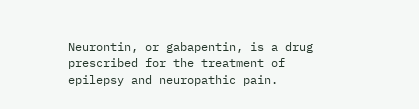Neurontin, or gabapentin, is a drug prescribed for the treatment of epilepsy and neuropathic pain.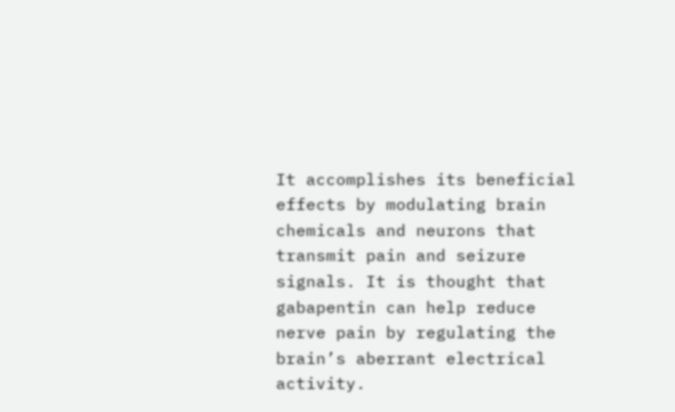It accomplishes its beneficial effects by modulating brain chemicals and neurons that transmit pain and seizure signals. It is thought that gabapentin can help reduce nerve pain by regulating the brain’s aberrant electrical activity.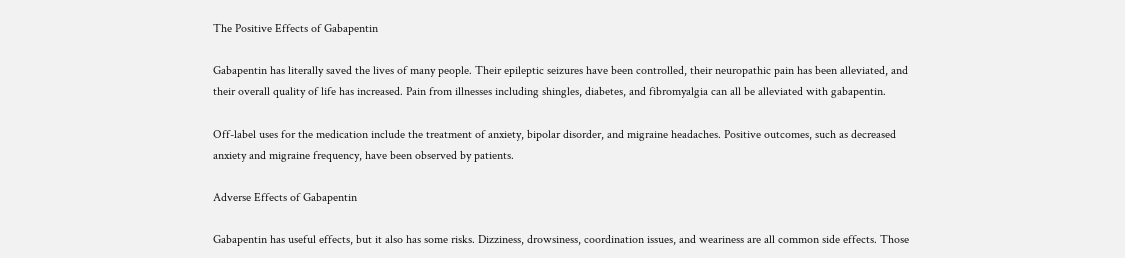The Positive Effects of Gabapentin

Gabapentin has literally saved the lives of many people. Their epileptic seizures have been controlled, their neuropathic pain has been alleviated, and their overall quality of life has increased. Pain from illnesses including shingles, diabetes, and fibromyalgia can all be alleviated with gabapentin.

Off-label uses for the medication include the treatment of anxiety, bipolar disorder, and migraine headaches. Positive outcomes, such as decreased anxiety and migraine frequency, have been observed by patients.

Adverse Effects of Gabapentin

Gabapentin has useful effects, but it also has some risks. Dizziness, drowsiness, coordination issues, and weariness are all common side effects. Those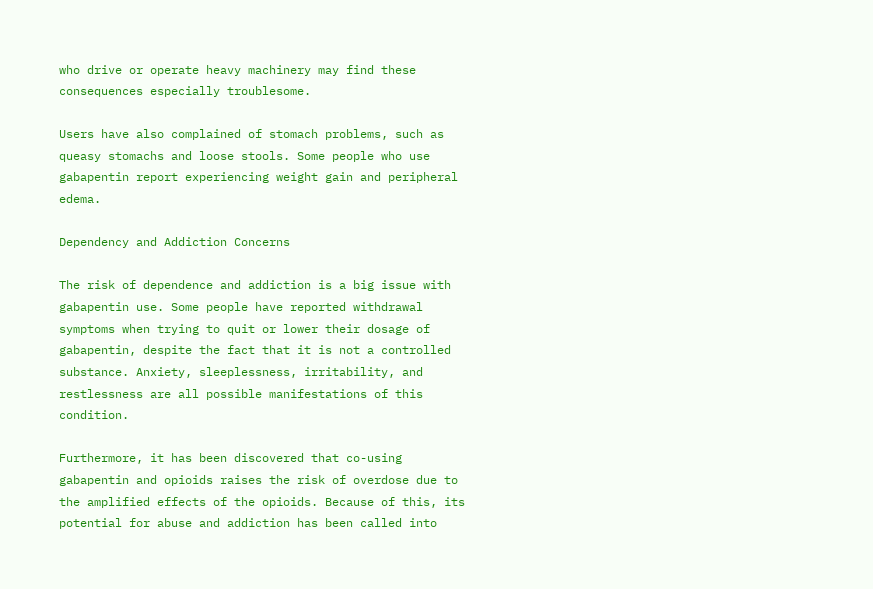who drive or operate heavy machinery may find these consequences especially troublesome.

Users have also complained of stomach problems, such as queasy stomachs and loose stools. Some people who use gabapentin report experiencing weight gain and peripheral edema.

Dependency and Addiction Concerns

The risk of dependence and addiction is a big issue with gabapentin use. Some people have reported withdrawal symptoms when trying to quit or lower their dosage of gabapentin, despite the fact that it is not a controlled substance. Anxiety, sleeplessness, irritability, and restlessness are all possible manifestations of this condition.

Furthermore, it has been discovered that co-using gabapentin and opioids raises the risk of overdose due to the amplified effects of the opioids. Because of this, its potential for abuse and addiction has been called into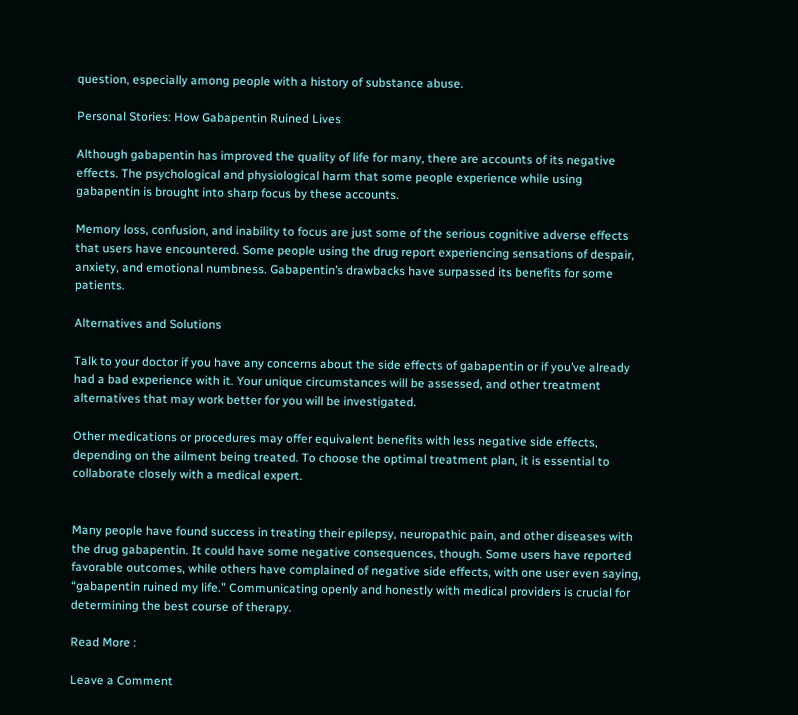question, especially among people with a history of substance abuse.

Personal Stories: How Gabapentin Ruined Lives

Although gabapentin has improved the quality of life for many, there are accounts of its negative effects. The psychological and physiological harm that some people experience while using gabapentin is brought into sharp focus by these accounts.

Memory loss, confusion, and inability to focus are just some of the serious cognitive adverse effects that users have encountered. Some people using the drug report experiencing sensations of despair, anxiety, and emotional numbness. Gabapentin’s drawbacks have surpassed its benefits for some patients.

Alternatives and Solutions

Talk to your doctor if you have any concerns about the side effects of gabapentin or if you’ve already had a bad experience with it. Your unique circumstances will be assessed, and other treatment alternatives that may work better for you will be investigated.

Other medications or procedures may offer equivalent benefits with less negative side effects, depending on the ailment being treated. To choose the optimal treatment plan, it is essential to collaborate closely with a medical expert.


Many people have found success in treating their epilepsy, neuropathic pain, and other diseases with the drug gabapentin. It could have some negative consequences, though. Some users have reported favorable outcomes, while others have complained of negative side effects, with one user even saying, “gabapentin ruined my life.” Communicating openly and honestly with medical providers is crucial for determining the best course of therapy.

Read More :

Leave a Comment